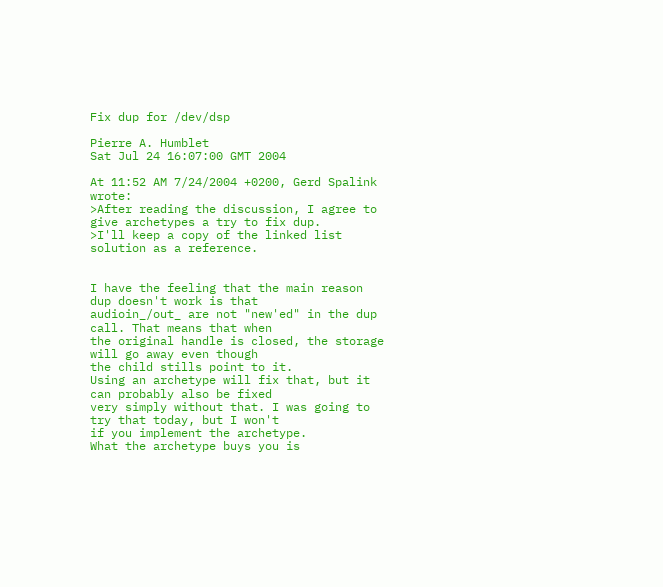Fix dup for /dev/dsp

Pierre A. Humblet
Sat Jul 24 16:07:00 GMT 2004

At 11:52 AM 7/24/2004 +0200, Gerd Spalink wrote:
>After reading the discussion, I agree to give archetypes a try to fix dup.
>I'll keep a copy of the linked list solution as a reference.


I have the feeling that the main reason dup doesn't work is that
audioin_/out_ are not "new'ed" in the dup call. That means that when
the original handle is closed, the storage will go away even though
the child stills point to it.
Using an archetype will fix that, but it can probably also be fixed
very simply without that. I was going to try that today, but I won't
if you implement the archetype.
What the archetype buys you is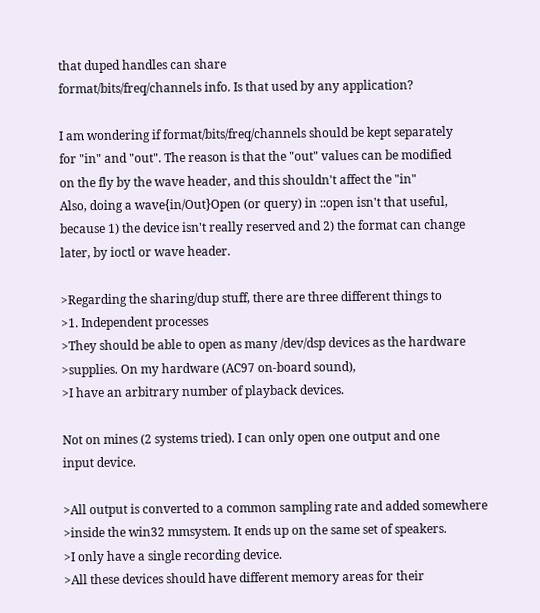that duped handles can share
format/bits/freq/channels info. Is that used by any application?

I am wondering if format/bits/freq/channels should be kept separately
for "in" and "out". The reason is that the "out" values can be modified
on the fly by the wave header, and this shouldn't affect the "in"
Also, doing a wave{in/Out}Open (or query) in ::open isn't that useful,
because 1) the device isn't really reserved and 2) the format can change
later, by ioctl or wave header.

>Regarding the sharing/dup stuff, there are three different things to
>1. Independent processes
>They should be able to open as many /dev/dsp devices as the hardware
>supplies. On my hardware (AC97 on-board sound),
>I have an arbitrary number of playback devices.

Not on mines (2 systems tried). I can only open one output and one
input device.

>All output is converted to a common sampling rate and added somewhere
>inside the win32 mmsystem. It ends up on the same set of speakers.
>I only have a single recording device.
>All these devices should have different memory areas for their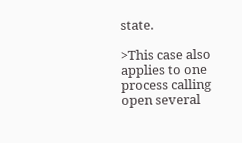state.

>This case also applies to one process calling open several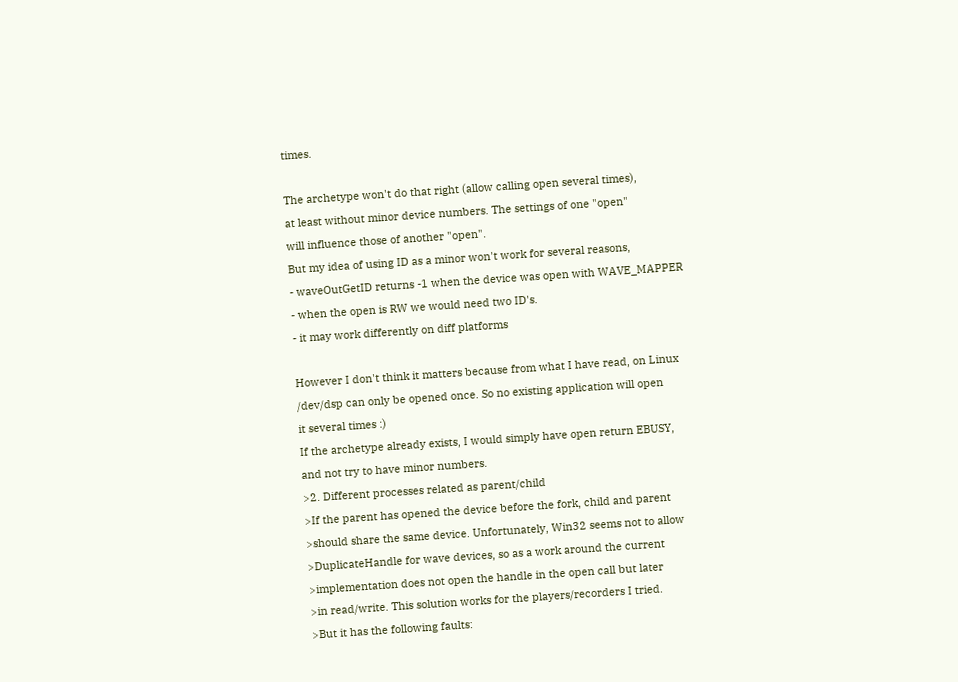times.

The archetype won't do that right (allow calling open several times),
at least without minor device numbers. The settings of one "open"
will influence those of another "open".
But my idea of using ID as a minor won't work for several reasons,
- waveOutGetID returns -1 when the device was open with WAVE_MAPPER
- when the open is RW we would need two ID's.
- it may work differently on diff platforms

However I don't think it matters because from what I have read, on Linux
/dev/dsp can only be opened once. So no existing application will open
it several times :)
If the archetype already exists, I would simply have open return EBUSY,
and not try to have minor numbers.
>2. Different processes related as parent/child
>If the parent has opened the device before the fork, child and parent
>should share the same device. Unfortunately, Win32 seems not to allow
>DuplicateHandle for wave devices, so as a work around the current
>implementation does not open the handle in the open call but later
>in read/write. This solution works for the players/recorders I tried.
>But it has the following faults: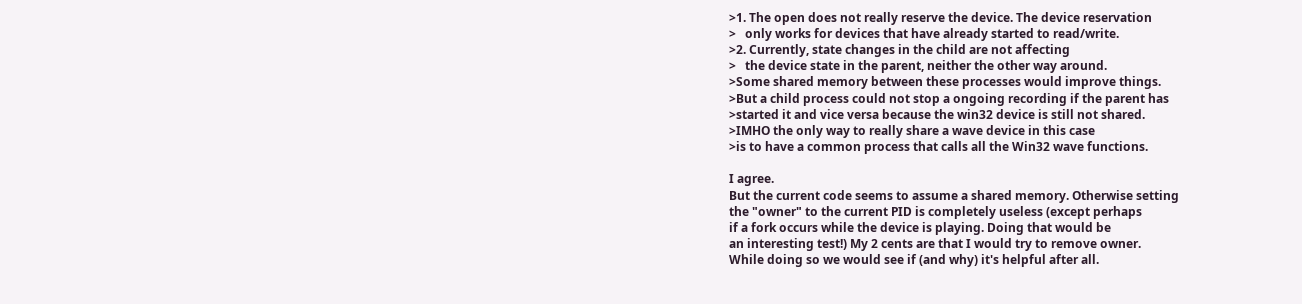>1. The open does not really reserve the device. The device reservation
>   only works for devices that have already started to read/write.
>2. Currently, state changes in the child are not affecting
>   the device state in the parent, neither the other way around.
>Some shared memory between these processes would improve things.
>But a child process could not stop a ongoing recording if the parent has
>started it and vice versa because the win32 device is still not shared.
>IMHO the only way to really share a wave device in this case
>is to have a common process that calls all the Win32 wave functions.

I agree.
But the current code seems to assume a shared memory. Otherwise setting
the "owner" to the current PID is completely useless (except perhaps
if a fork occurs while the device is playing. Doing that would be
an interesting test!) My 2 cents are that I would try to remove owner.
While doing so we would see if (and why) it's helpful after all.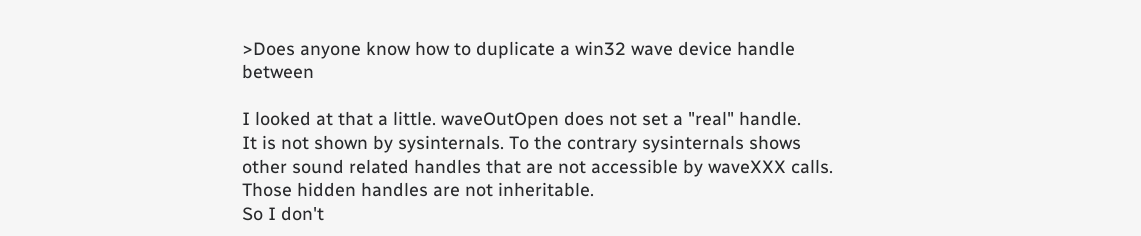>Does anyone know how to duplicate a win32 wave device handle between

I looked at that a little. waveOutOpen does not set a "real" handle.
It is not shown by sysinternals. To the contrary sysinternals shows
other sound related handles that are not accessible by waveXXX calls.
Those hidden handles are not inheritable.
So I don't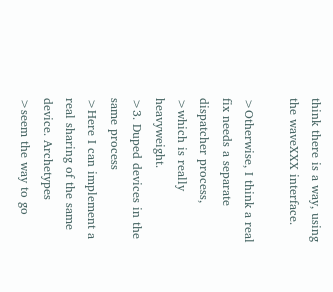think there is a way, using the waveXXX interface.

>Otherwise, I think a real fix needs a separate dispatcher process,
>which is really heavyweight.
>3. Duped devices in the same process
>Here I can implement a real sharing of the same device. Archetypes
>seem the way to go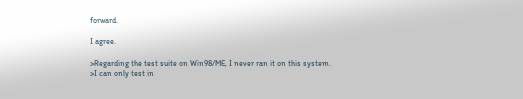forward.

I agree.

>Regarding the test suite on Win98/ME, I never ran it on this system.
>I can only test in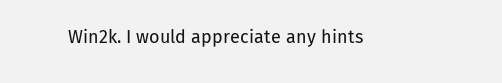Win2k. I would appreciate any hints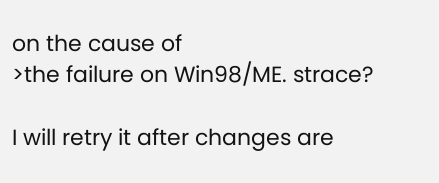on the cause of
>the failure on Win98/ME. strace?

I will retry it after changes are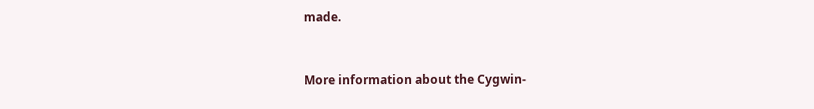made.


More information about the Cygwin-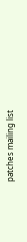patches mailing list